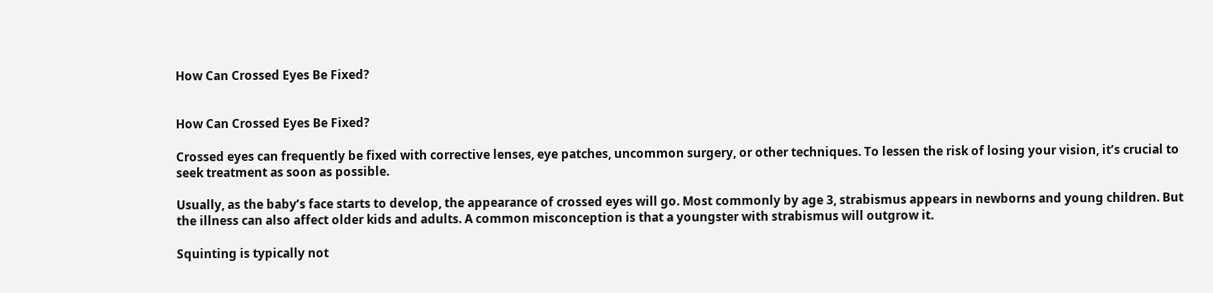How Can Crossed Eyes Be Fixed?


How Can Crossed Eyes Be Fixed?

Crossed eyes can frequently be fixed with corrective lenses, eye patches, uncommon surgery, or other techniques. To lessen the risk of losing your vision, it’s crucial to seek treatment as soon as possible.

Usually, as the baby’s face starts to develop, the appearance of crossed eyes will go. Most commonly by age 3, strabismus appears in newborns and young children. But the illness can also affect older kids and adults. A common misconception is that a youngster with strabismus will outgrow it.

Squinting is typically not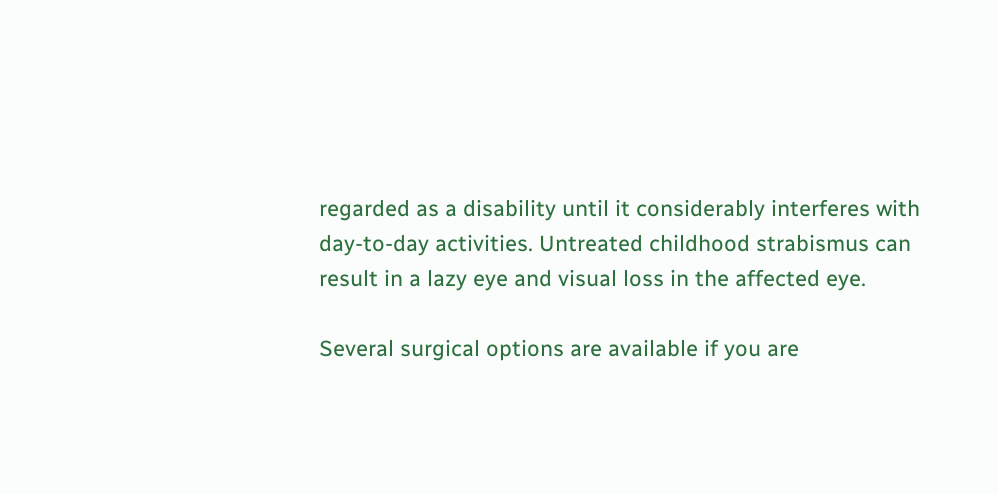regarded as a disability until it considerably interferes with day-to-day activities. Untreated childhood strabismus can result in a lazy eye and visual loss in the affected eye.

Several surgical options are available if you are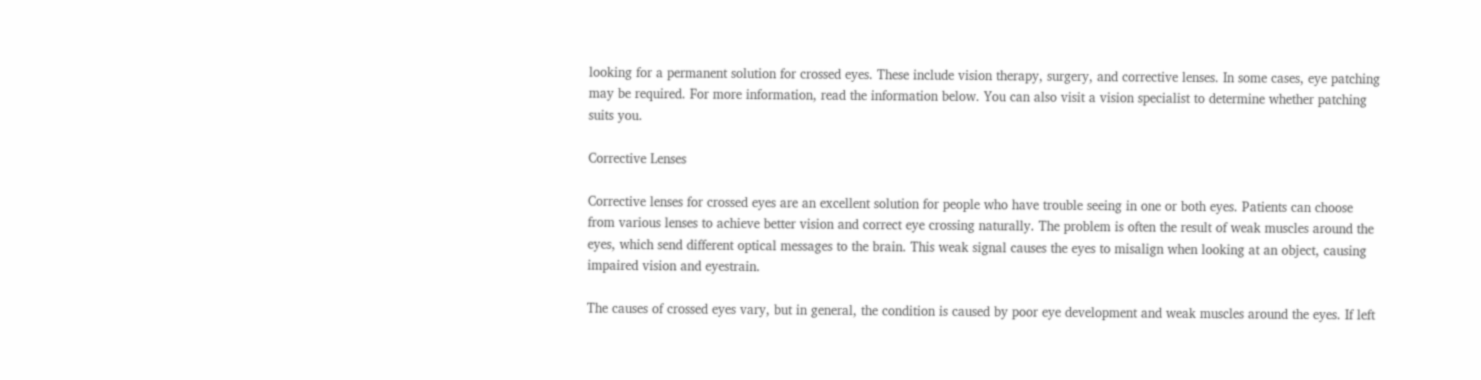looking for a permanent solution for crossed eyes. These include vision therapy, surgery, and corrective lenses. In some cases, eye patching may be required. For more information, read the information below. You can also visit a vision specialist to determine whether patching suits you.

Corrective Lenses

Corrective lenses for crossed eyes are an excellent solution for people who have trouble seeing in one or both eyes. Patients can choose from various lenses to achieve better vision and correct eye crossing naturally. The problem is often the result of weak muscles around the eyes, which send different optical messages to the brain. This weak signal causes the eyes to misalign when looking at an object, causing impaired vision and eyestrain.

The causes of crossed eyes vary, but in general, the condition is caused by poor eye development and weak muscles around the eyes. If left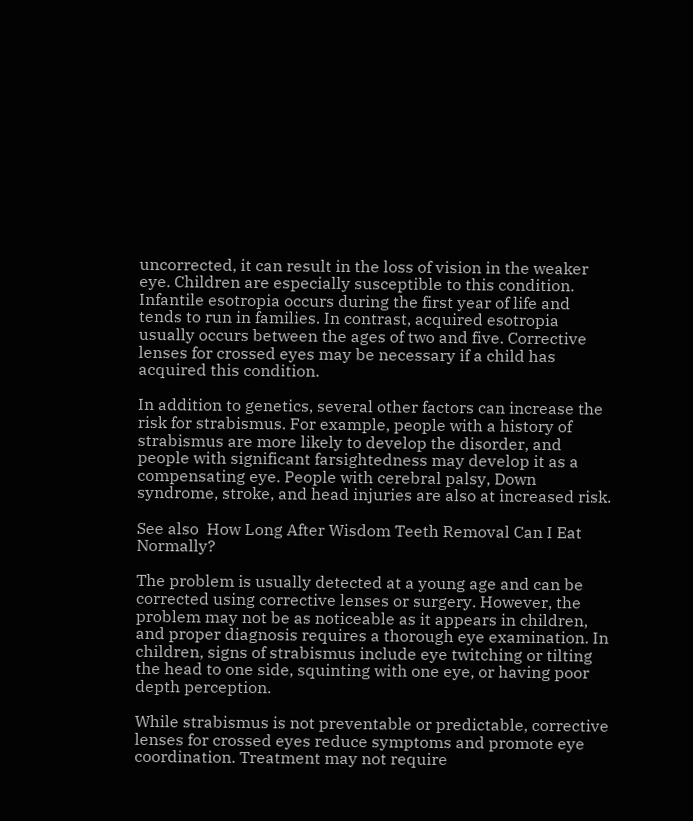uncorrected, it can result in the loss of vision in the weaker eye. Children are especially susceptible to this condition. Infantile esotropia occurs during the first year of life and tends to run in families. In contrast, acquired esotropia usually occurs between the ages of two and five. Corrective lenses for crossed eyes may be necessary if a child has acquired this condition.

In addition to genetics, several other factors can increase the risk for strabismus. For example, people with a history of strabismus are more likely to develop the disorder, and people with significant farsightedness may develop it as a compensating eye. People with cerebral palsy, Down syndrome, stroke, and head injuries are also at increased risk.

See also  How Long After Wisdom Teeth Removal Can I Eat Normally?

The problem is usually detected at a young age and can be corrected using corrective lenses or surgery. However, the problem may not be as noticeable as it appears in children, and proper diagnosis requires a thorough eye examination. In children, signs of strabismus include eye twitching or tilting the head to one side, squinting with one eye, or having poor depth perception.

While strabismus is not preventable or predictable, corrective lenses for crossed eyes reduce symptoms and promote eye coordination. Treatment may not require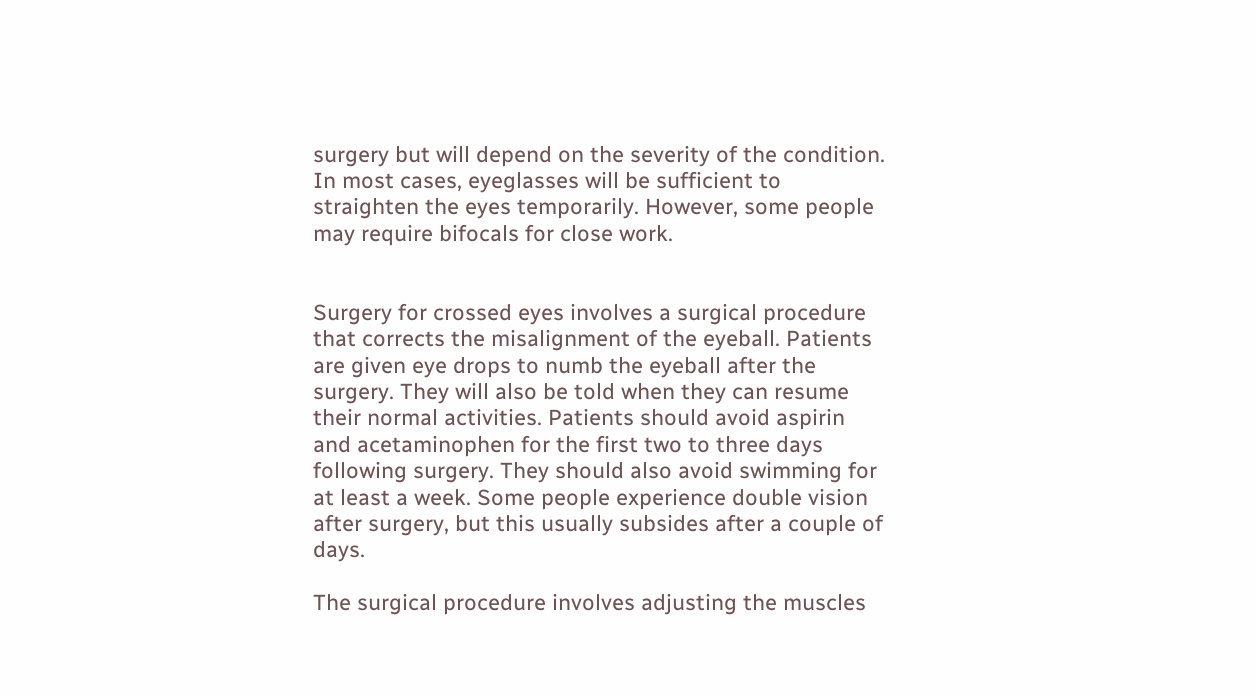surgery but will depend on the severity of the condition. In most cases, eyeglasses will be sufficient to straighten the eyes temporarily. However, some people may require bifocals for close work.


Surgery for crossed eyes involves a surgical procedure that corrects the misalignment of the eyeball. Patients are given eye drops to numb the eyeball after the surgery. They will also be told when they can resume their normal activities. Patients should avoid aspirin and acetaminophen for the first two to three days following surgery. They should also avoid swimming for at least a week. Some people experience double vision after surgery, but this usually subsides after a couple of days.

The surgical procedure involves adjusting the muscles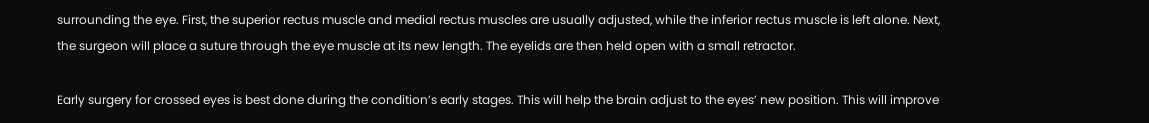surrounding the eye. First, the superior rectus muscle and medial rectus muscles are usually adjusted, while the inferior rectus muscle is left alone. Next, the surgeon will place a suture through the eye muscle at its new length. The eyelids are then held open with a small retractor.

Early surgery for crossed eyes is best done during the condition’s early stages. This will help the brain adjust to the eyes’ new position. This will improve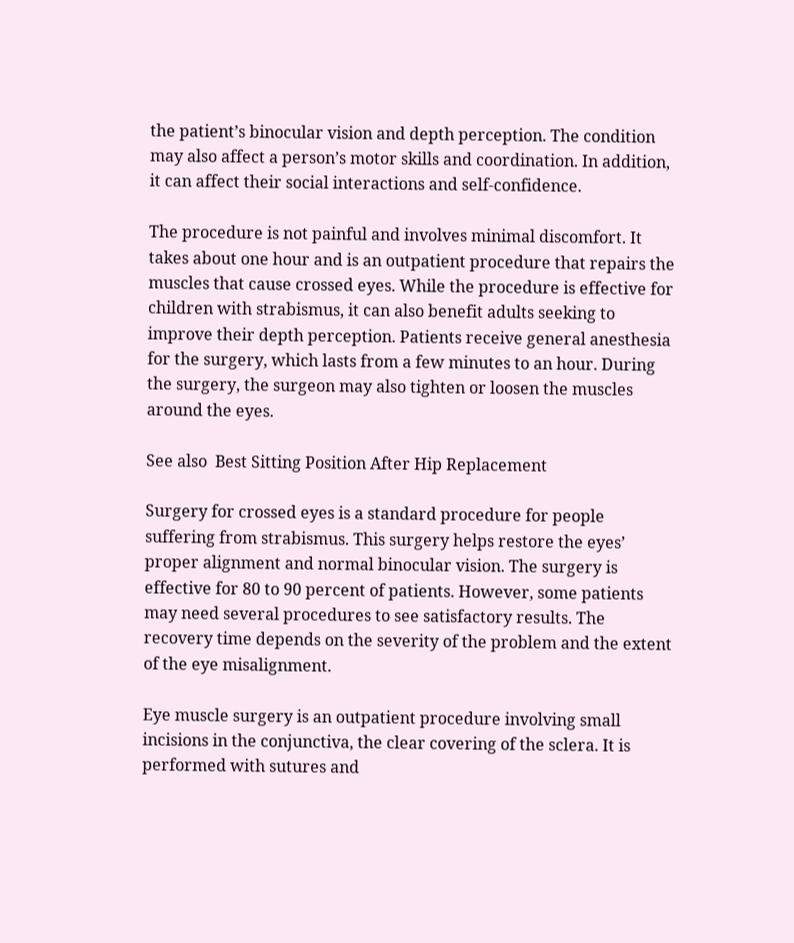the patient’s binocular vision and depth perception. The condition may also affect a person’s motor skills and coordination. In addition, it can affect their social interactions and self-confidence.

The procedure is not painful and involves minimal discomfort. It takes about one hour and is an outpatient procedure that repairs the muscles that cause crossed eyes. While the procedure is effective for children with strabismus, it can also benefit adults seeking to improve their depth perception. Patients receive general anesthesia for the surgery, which lasts from a few minutes to an hour. During the surgery, the surgeon may also tighten or loosen the muscles around the eyes.

See also  Best Sitting Position After Hip Replacement

Surgery for crossed eyes is a standard procedure for people suffering from strabismus. This surgery helps restore the eyes’ proper alignment and normal binocular vision. The surgery is effective for 80 to 90 percent of patients. However, some patients may need several procedures to see satisfactory results. The recovery time depends on the severity of the problem and the extent of the eye misalignment.

Eye muscle surgery is an outpatient procedure involving small incisions in the conjunctiva, the clear covering of the sclera. It is performed with sutures and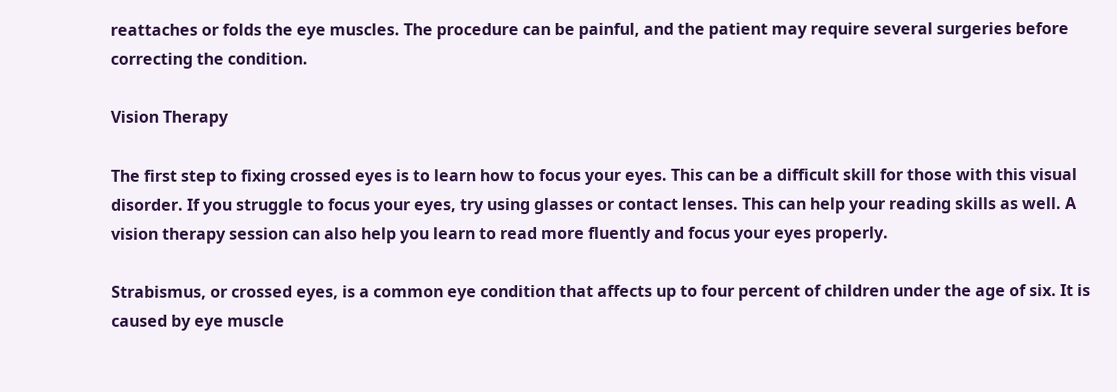reattaches or folds the eye muscles. The procedure can be painful, and the patient may require several surgeries before correcting the condition.

Vision Therapy

The first step to fixing crossed eyes is to learn how to focus your eyes. This can be a difficult skill for those with this visual disorder. If you struggle to focus your eyes, try using glasses or contact lenses. This can help your reading skills as well. A vision therapy session can also help you learn to read more fluently and focus your eyes properly.

Strabismus, or crossed eyes, is a common eye condition that affects up to four percent of children under the age of six. It is caused by eye muscle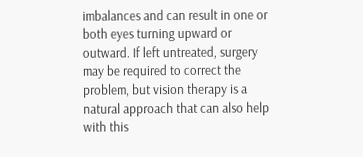imbalances and can result in one or both eyes turning upward or outward. If left untreated, surgery may be required to correct the problem, but vision therapy is a natural approach that can also help with this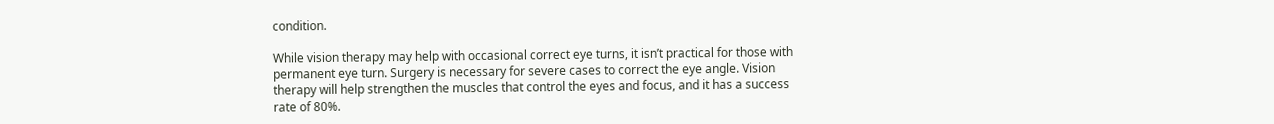condition.

While vision therapy may help with occasional correct eye turns, it isn’t practical for those with permanent eye turn. Surgery is necessary for severe cases to correct the eye angle. Vision therapy will help strengthen the muscles that control the eyes and focus, and it has a success rate of 80%.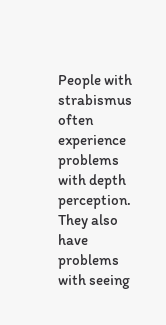People with strabismus often experience problems with depth perception. They also have problems with seeing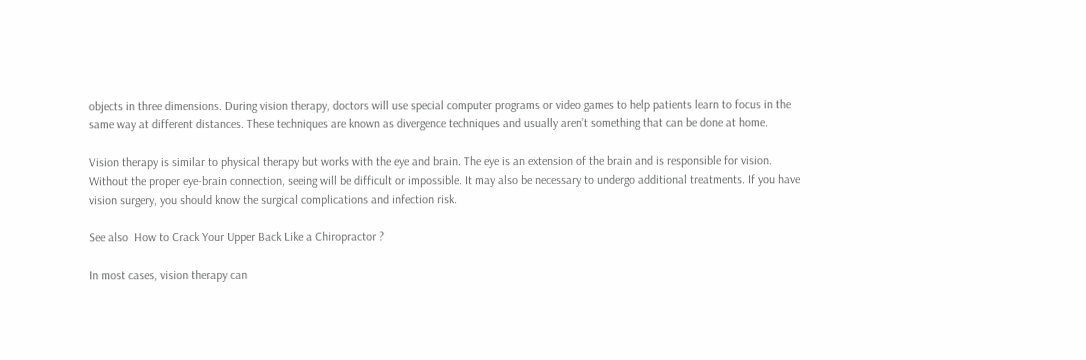objects in three dimensions. During vision therapy, doctors will use special computer programs or video games to help patients learn to focus in the same way at different distances. These techniques are known as divergence techniques and usually aren’t something that can be done at home.

Vision therapy is similar to physical therapy but works with the eye and brain. The eye is an extension of the brain and is responsible for vision. Without the proper eye-brain connection, seeing will be difficult or impossible. It may also be necessary to undergo additional treatments. If you have vision surgery, you should know the surgical complications and infection risk.

See also  How to Crack Your Upper Back Like a Chiropractor ?

In most cases, vision therapy can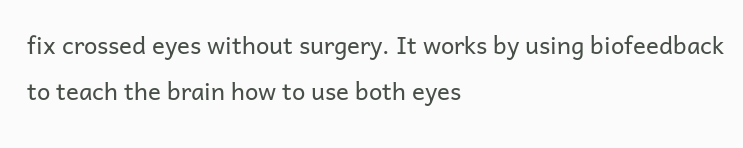fix crossed eyes without surgery. It works by using biofeedback to teach the brain how to use both eyes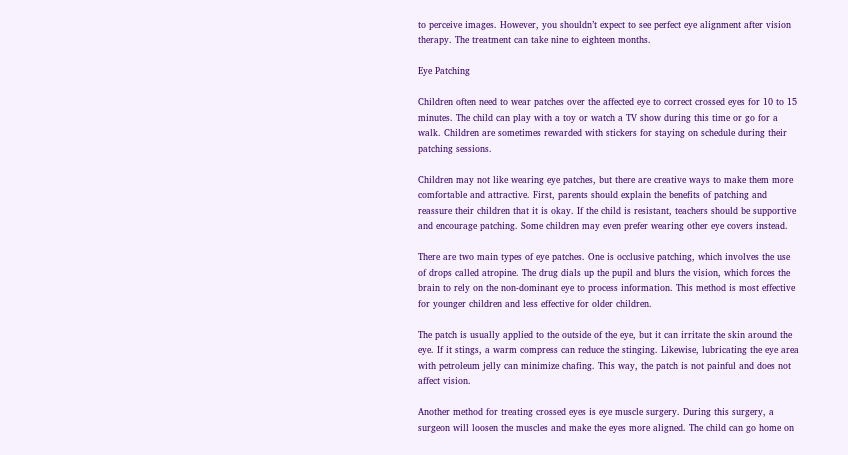to perceive images. However, you shouldn’t expect to see perfect eye alignment after vision therapy. The treatment can take nine to eighteen months.

Eye Patching

Children often need to wear patches over the affected eye to correct crossed eyes for 10 to 15 minutes. The child can play with a toy or watch a TV show during this time or go for a walk. Children are sometimes rewarded with stickers for staying on schedule during their patching sessions.

Children may not like wearing eye patches, but there are creative ways to make them more comfortable and attractive. First, parents should explain the benefits of patching and reassure their children that it is okay. If the child is resistant, teachers should be supportive and encourage patching. Some children may even prefer wearing other eye covers instead.

There are two main types of eye patches. One is occlusive patching, which involves the use of drops called atropine. The drug dials up the pupil and blurs the vision, which forces the brain to rely on the non-dominant eye to process information. This method is most effective for younger children and less effective for older children.

The patch is usually applied to the outside of the eye, but it can irritate the skin around the eye. If it stings, a warm compress can reduce the stinging. Likewise, lubricating the eye area with petroleum jelly can minimize chafing. This way, the patch is not painful and does not affect vision.

Another method for treating crossed eyes is eye muscle surgery. During this surgery, a surgeon will loosen the muscles and make the eyes more aligned. The child can go home on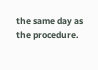the same day as the procedure.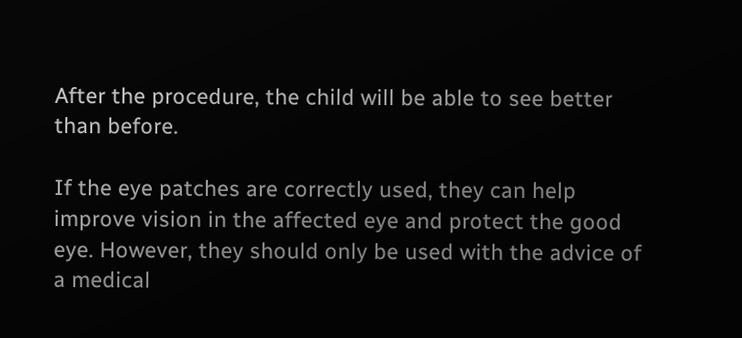After the procedure, the child will be able to see better than before.

If the eye patches are correctly used, they can help improve vision in the affected eye and protect the good eye. However, they should only be used with the advice of a medical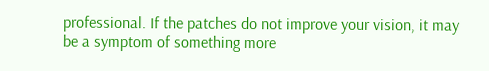professional. If the patches do not improve your vision, it may be a symptom of something more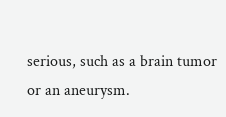serious, such as a brain tumor or an aneurysm.